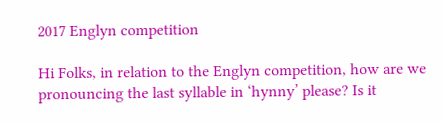2017 Englyn competition

Hi Folks, in relation to the Englyn competition, how are we pronouncing the last syllable in ‘hynny’ please? Is it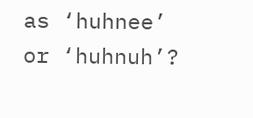as ‘huhnee’ or ‘huhnuh’?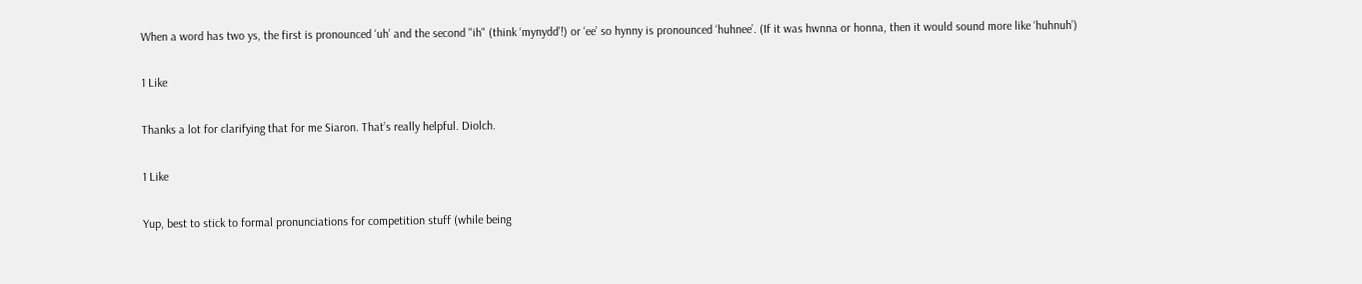When a word has two ys, the first is pronounced ‘uh’ and the second ''ih" (think ‘mynydd’!) or ‘ee’ so hynny is pronounced ‘huhnee’. (If it was hwnna or honna, then it would sound more like ‘huhnuh’)

1 Like

Thanks a lot for clarifying that for me Siaron. That’s really helpful. Diolch.

1 Like

Yup, best to stick to formal pronunciations for competition stuff (while being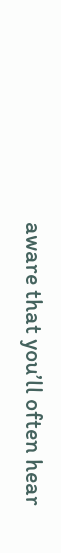aware that you’ll often hear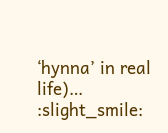‘hynna’ in real life)… :slight_smile: